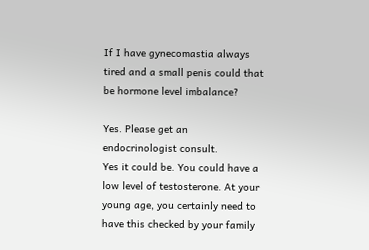If I have gynecomastia always tired and a small penis could that be hormone level imbalance?

Yes. Please get an endocrinologist consult.
Yes it could be. You could have a low level of testosterone. At your young age, you certainly need to have this checked by your family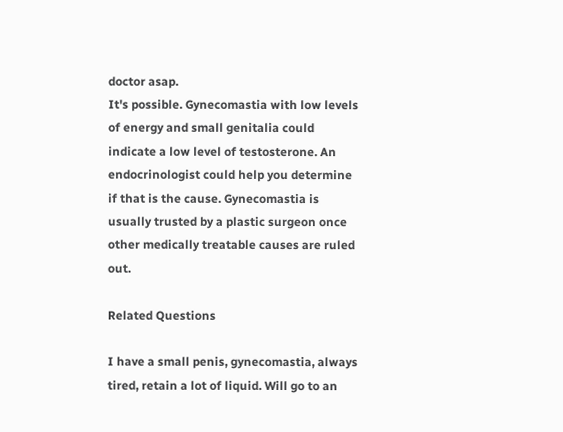doctor asap.
It's possible. Gynecomastia with low levels of energy and small genitalia could indicate a low level of testosterone. An endocrinologist could help you determine if that is the cause. Gynecomastia is usually trusted by a plastic surgeon once other medically treatable causes are ruled out.

Related Questions

I have a small penis, gynecomastia, always tired, retain a lot of liquid. Will go to an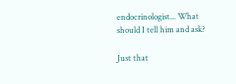endocrinologist... What should I tell him and ask?

Just that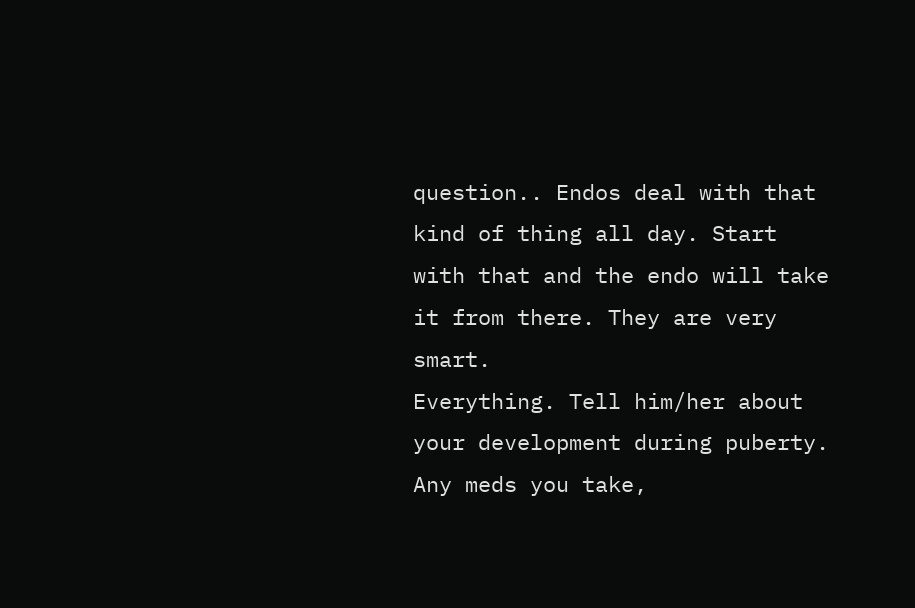question.. Endos deal with that kind of thing all day. Start with that and the endo will take it from there. They are very smart.
Everything. Tell him/her about your development during puberty. Any meds you take,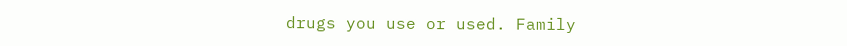drugs you use or used. Family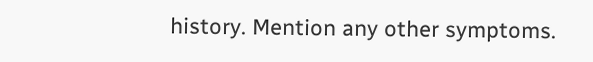history. Mention any other symptoms.